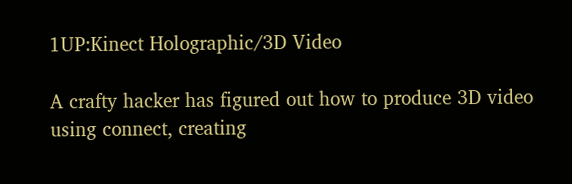1UP:Kinect Holographic/3D Video

A crafty hacker has figured out how to produce 3D video using connect, creating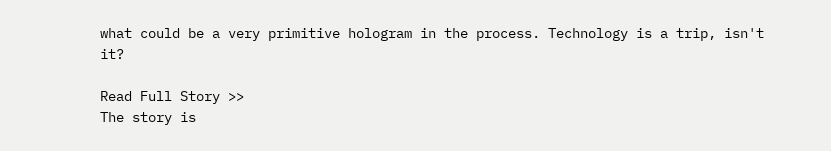what could be a very primitive hologram in the process. Technology is a trip, isn't it?

Read Full Story >>
The story is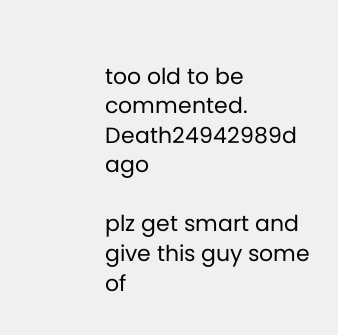too old to be commented.
Death24942989d ago

plz get smart and give this guy some of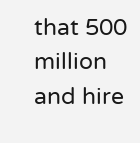that 500 million and hire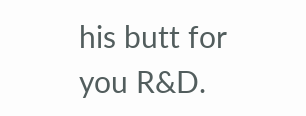his butt for you R&D.